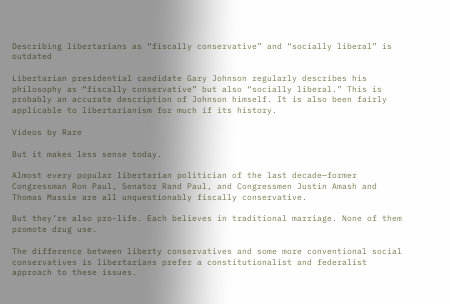Describing libertarians as “fiscally conservative” and “socially liberal” is outdated

Libertarian presidential candidate Gary Johnson regularly describes his philosophy as “fiscally conservative” but also “socially liberal.” This is probably an accurate description of Johnson himself. It is also been fairly applicable to libertarianism for much if its history.

Videos by Rare

But it makes less sense today.

Almost every popular libertarian politician of the last decade—former Congressman Ron Paul, Senator Rand Paul, and Congressmen Justin Amash and Thomas Massie are all unquestionably fiscally conservative.

But they’re also pro-life. Each believes in traditional marriage. None of them promote drug use.

The difference between liberty conservatives and some more conventional social conservatives is libertarians prefer a constitutionalist and federalist approach to these issues.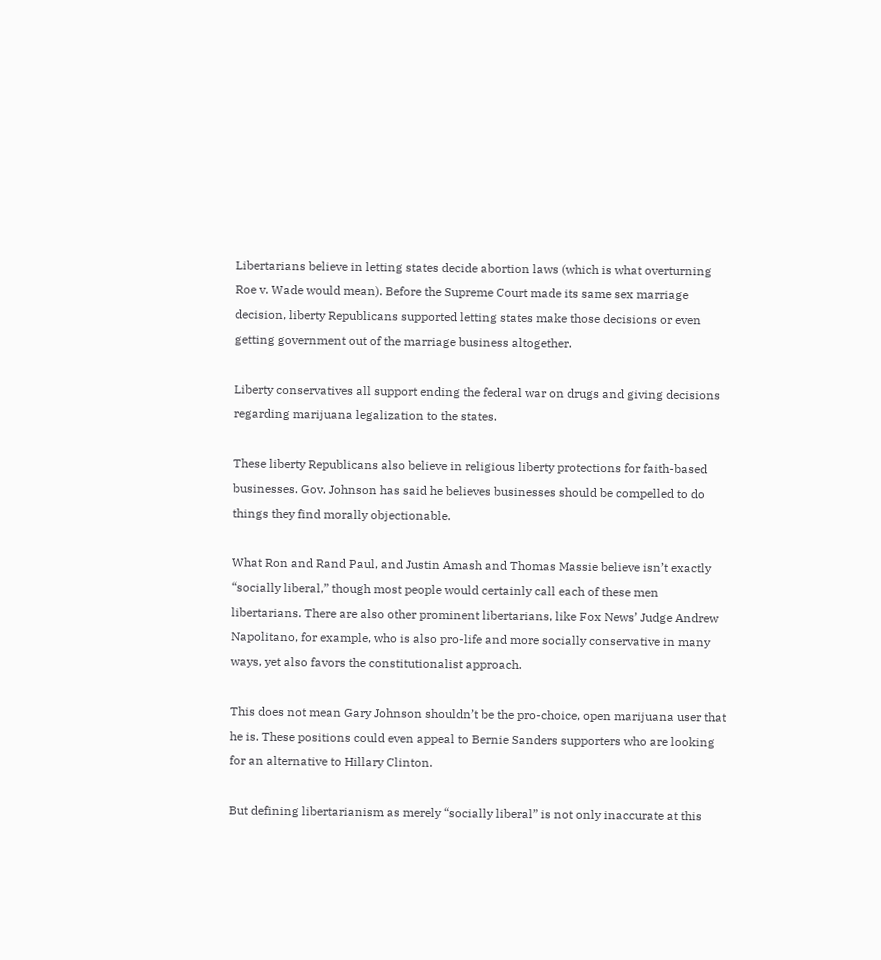Libertarians believe in letting states decide abortion laws (which is what overturning Roe v. Wade would mean). Before the Supreme Court made its same sex marriage decision, liberty Republicans supported letting states make those decisions or even getting government out of the marriage business altogether.

Liberty conservatives all support ending the federal war on drugs and giving decisions regarding marijuana legalization to the states.

These liberty Republicans also believe in religious liberty protections for faith-based businesses. Gov. Johnson has said he believes businesses should be compelled to do things they find morally objectionable.

What Ron and Rand Paul, and Justin Amash and Thomas Massie believe isn’t exactly “socially liberal,” though most people would certainly call each of these men libertarians. There are also other prominent libertarians, like Fox News’ Judge Andrew Napolitano, for example, who is also pro-life and more socially conservative in many ways, yet also favors the constitutionalist approach.

This does not mean Gary Johnson shouldn’t be the pro-choice, open marijuana user that he is. These positions could even appeal to Bernie Sanders supporters who are looking for an alternative to Hillary Clinton.

But defining libertarianism as merely “socially liberal” is not only inaccurate at this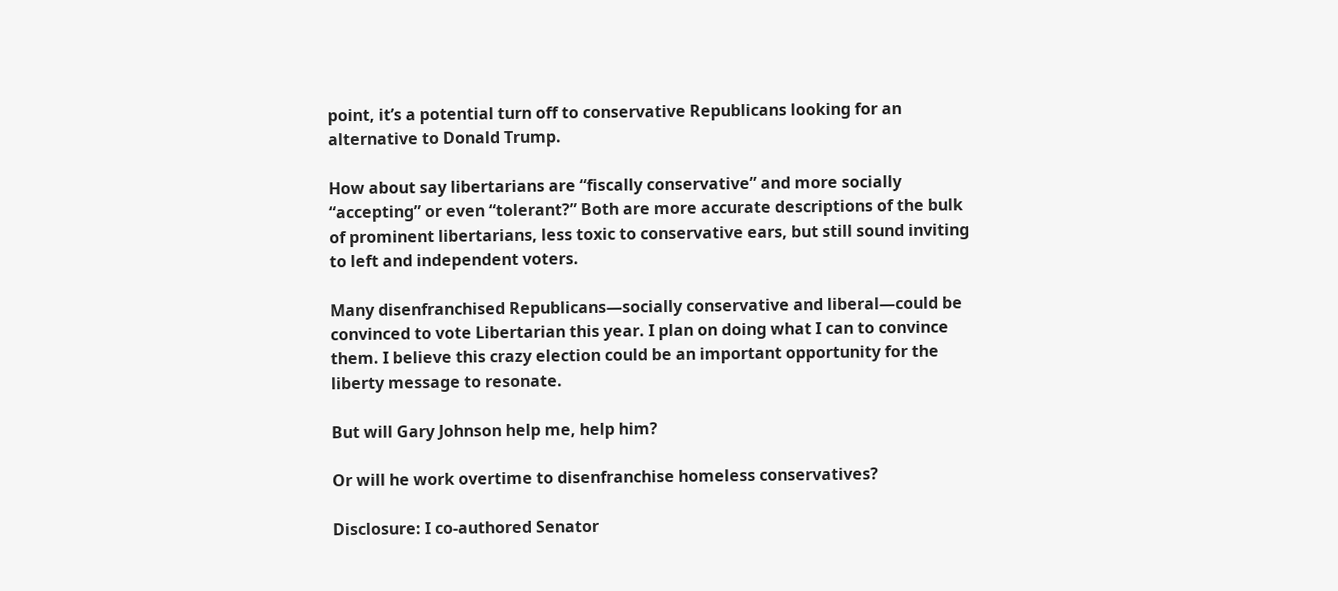point, it’s a potential turn off to conservative Republicans looking for an alternative to Donald Trump.

How about say libertarians are “fiscally conservative” and more socially “accepting” or even “tolerant?” Both are more accurate descriptions of the bulk of prominent libertarians, less toxic to conservative ears, but still sound inviting to left and independent voters.

Many disenfranchised Republicans—socially conservative and liberal—could be convinced to vote Libertarian this year. I plan on doing what I can to convince them. I believe this crazy election could be an important opportunity for the liberty message to resonate.

But will Gary Johnson help me, help him?

Or will he work overtime to disenfranchise homeless conservatives?

Disclosure: I co-authored Senator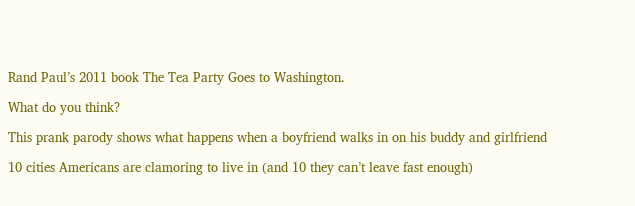Rand Paul’s 2011 book The Tea Party Goes to Washington.

What do you think?

This prank parody shows what happens when a boyfriend walks in on his buddy and girlfriend

10 cities Americans are clamoring to live in (and 10 they can’t leave fast enough)